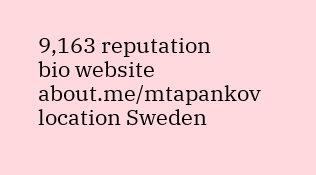9,163 reputation
bio website about.me/mtapankov
location Sweden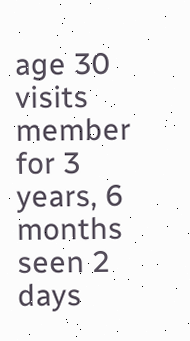age 30
visits member for 3 years, 6 months
seen 2 days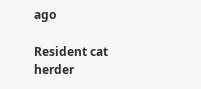ago

Resident cat herder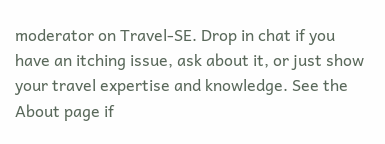moderator on Travel-SE. Drop in chat if you have an itching issue, ask about it, or just show your travel expertise and knowledge. See the About page if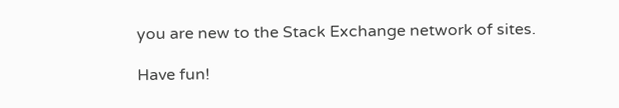you are new to the Stack Exchange network of sites.

Have fun!